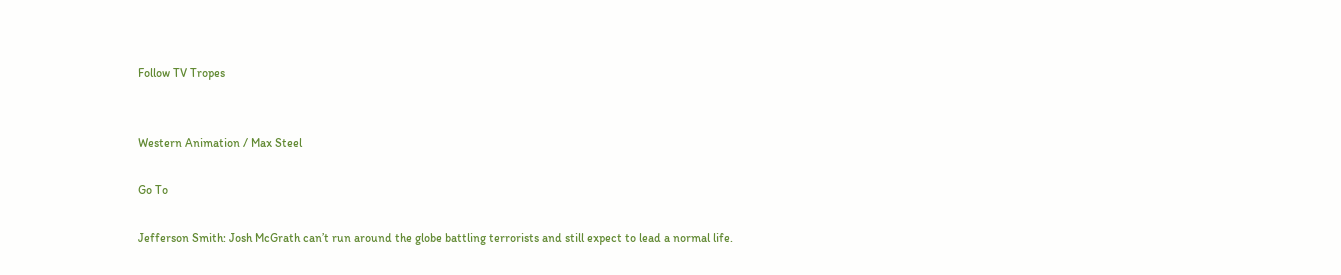Follow TV Tropes


Western Animation / Max Steel

Go To

Jefferson Smith: Josh McGrath can’t run around the globe battling terrorists and still expect to lead a normal life.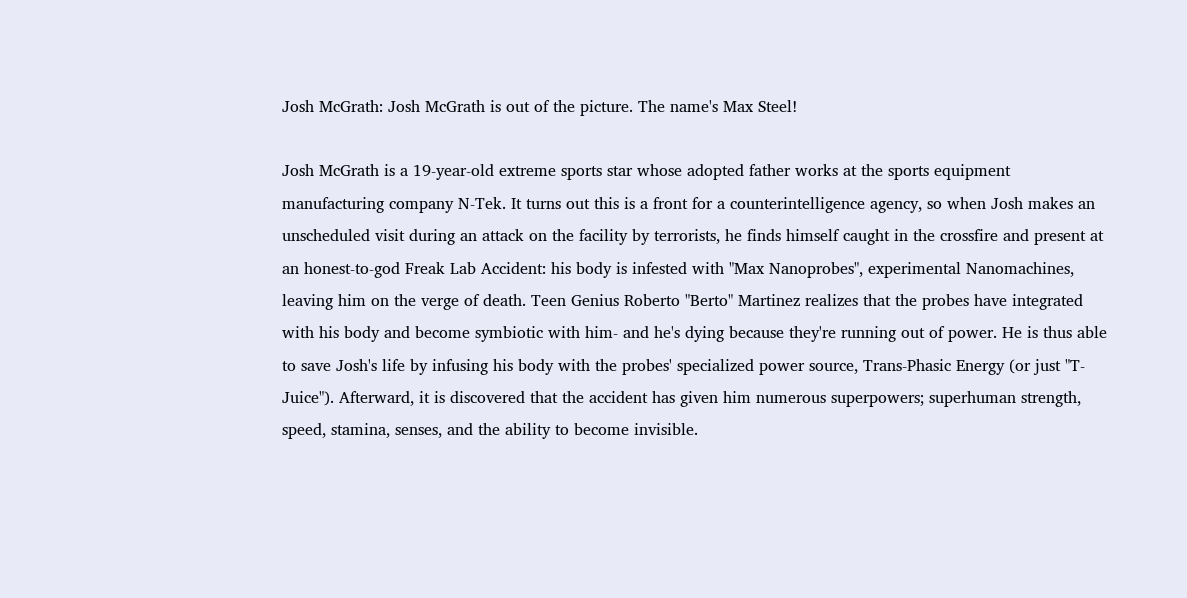Josh McGrath: Josh McGrath is out of the picture. The name's Max Steel!

Josh McGrath is a 19-year-old extreme sports star whose adopted father works at the sports equipment manufacturing company N-Tek. It turns out this is a front for a counterintelligence agency, so when Josh makes an unscheduled visit during an attack on the facility by terrorists, he finds himself caught in the crossfire and present at an honest-to-god Freak Lab Accident: his body is infested with "Max Nanoprobes", experimental Nanomachines, leaving him on the verge of death. Teen Genius Roberto "Berto" Martinez realizes that the probes have integrated with his body and become symbiotic with him- and he's dying because they're running out of power. He is thus able to save Josh's life by infusing his body with the probes' specialized power source, Trans-Phasic Energy (or just "T-Juice"). Afterward, it is discovered that the accident has given him numerous superpowers; superhuman strength, speed, stamina, senses, and the ability to become invisible.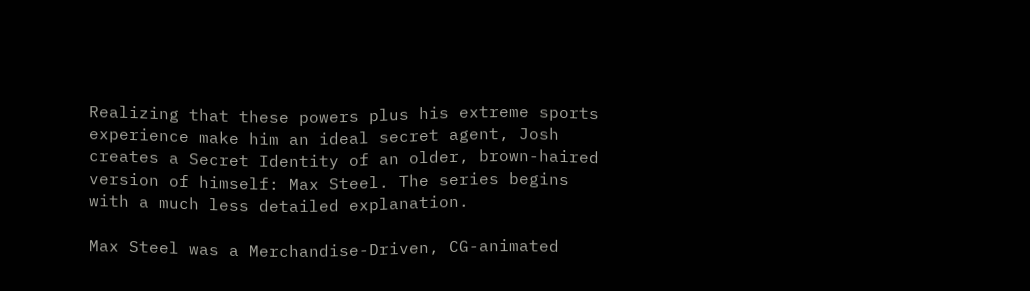Realizing that these powers plus his extreme sports experience make him an ideal secret agent, Josh creates a Secret Identity of an older, brown-haired version of himself: Max Steel. The series begins with a much less detailed explanation.

Max Steel was a Merchandise-Driven, CG-animated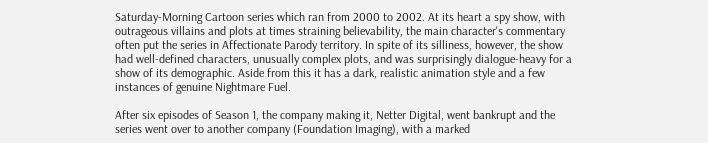Saturday-Morning Cartoon series which ran from 2000 to 2002. At its heart a spy show, with outrageous villains and plots at times straining believability, the main character's commentary often put the series in Affectionate Parody territory. In spite of its silliness, however, the show had well-defined characters, unusually complex plots, and was surprisingly dialogue-heavy for a show of its demographic. Aside from this it has a dark, realistic animation style and a few instances of genuine Nightmare Fuel.

After six episodes of Season 1, the company making it, Netter Digital, went bankrupt and the series went over to another company (Foundation Imaging), with a marked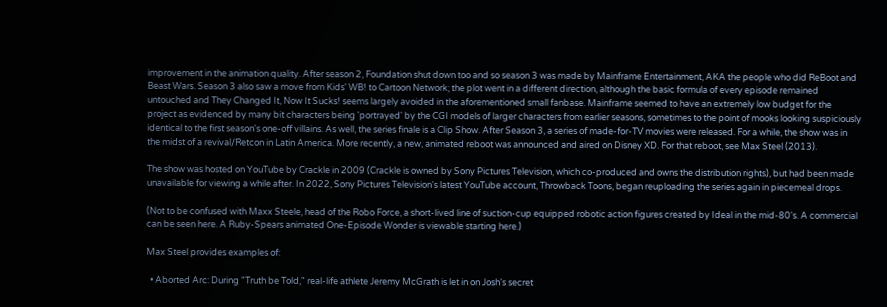improvement in the animation quality. After season 2, Foundation shut down too and so season 3 was made by Mainframe Entertainment, AKA the people who did ReBoot and Beast Wars. Season 3 also saw a move from Kids' WB! to Cartoon Network; the plot went in a different direction, although the basic formula of every episode remained untouched and They Changed It, Now It Sucks! seems largely avoided in the aforementioned small fanbase. Mainframe seemed to have an extremely low budget for the project as evidenced by many bit characters being 'portrayed' by the CGI models of larger characters from earlier seasons, sometimes to the point of mooks looking suspiciously identical to the first season's one-off villains. As well, the series finale is a Clip Show. After Season 3, a series of made-for-TV movies were released. For a while, the show was in the midst of a revival/Retcon in Latin America. More recently, a new, animated reboot was announced and aired on Disney XD. For that reboot, see Max Steel (2013).

The show was hosted on YouTube by Crackle in 2009 (Crackle is owned by Sony Pictures Television, which co-produced and owns the distribution rights), but had been made unavailable for viewing a while after. In 2022, Sony Pictures Television's latest YouTube account, Throwback Toons, began reuploading the series again in piecemeal drops.

(Not to be confused with Maxx Steele, head of the Robo Force, a short-lived line of suction-cup equipped robotic action figures created by Ideal in the mid-80's. A commercial can be seen here. A Ruby-Spears animated One-Episode Wonder is viewable starting here.)

Max Steel provides examples of:

  • Aborted Arc: During "Truth be Told," real-life athlete Jeremy McGrath is let in on Josh's secret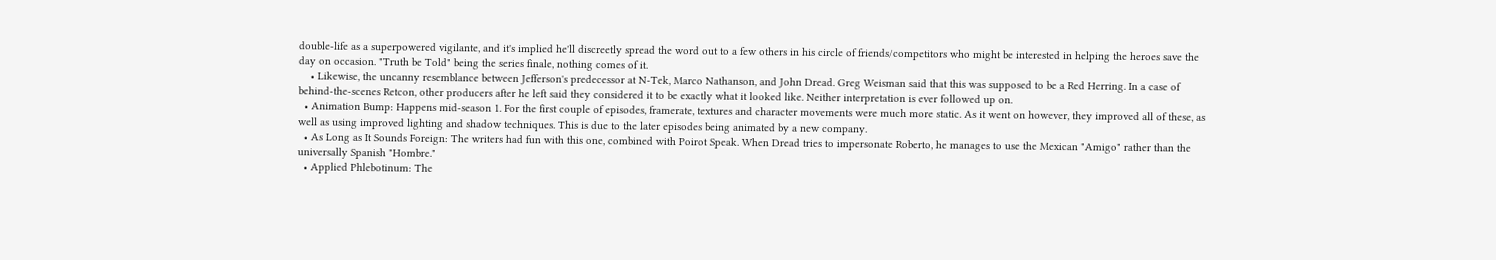double-life as a superpowered vigilante, and it's implied he'll discreetly spread the word out to a few others in his circle of friends/competitors who might be interested in helping the heroes save the day on occasion. "Truth be Told" being the series finale, nothing comes of it.
    • Likewise, the uncanny resemblance between Jefferson's predecessor at N-Tek, Marco Nathanson, and John Dread. Greg Weisman said that this was supposed to be a Red Herring. In a case of behind-the-scenes Retcon, other producers after he left said they considered it to be exactly what it looked like. Neither interpretation is ever followed up on.
  • Animation Bump: Happens mid-season 1. For the first couple of episodes, framerate, textures and character movements were much more static. As it went on however, they improved all of these, as well as using improved lighting and shadow techniques. This is due to the later episodes being animated by a new company.
  • As Long as It Sounds Foreign: The writers had fun with this one, combined with Poirot Speak. When Dread tries to impersonate Roberto, he manages to use the Mexican "Amigo" rather than the universally Spanish "Hombre."
  • Applied Phlebotinum: The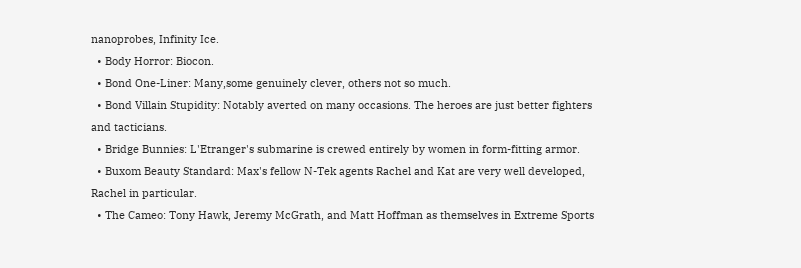nanoprobes, Infinity Ice.
  • Body Horror: Biocon.
  • Bond One-Liner: Many,some genuinely clever, others not so much.
  • Bond Villain Stupidity: Notably averted on many occasions. The heroes are just better fighters and tacticians.
  • Bridge Bunnies: L'Etranger's submarine is crewed entirely by women in form-fitting armor.
  • Buxom Beauty Standard: Max's fellow N-Tek agents Rachel and Kat are very well developed, Rachel in particular.
  • The Cameo: Tony Hawk, Jeremy McGrath, and Matt Hoffman as themselves in Extreme Sports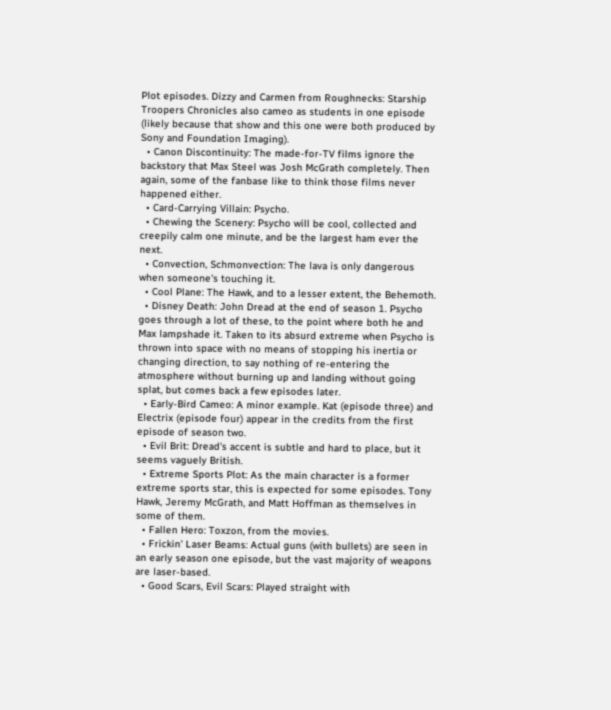Plot episodes. Dizzy and Carmen from Roughnecks: Starship Troopers Chronicles also cameo as students in one episode (likely because that show and this one were both produced by Sony and Foundation Imaging).
  • Canon Discontinuity: The made-for-TV films ignore the backstory that Max Steel was Josh McGrath completely. Then again, some of the fanbase like to think those films never happened either.
  • Card-Carrying Villain: Psycho.
  • Chewing the Scenery: Psycho will be cool, collected and creepily calm one minute, and be the largest ham ever the next.
  • Convection, Schmonvection: The lava is only dangerous when someone's touching it.
  • Cool Plane: The Hawk, and to a lesser extent, the Behemoth.
  • Disney Death: John Dread at the end of season 1. Psycho goes through a lot of these, to the point where both he and Max lampshade it. Taken to its absurd extreme when Psycho is thrown into space with no means of stopping his inertia or changing direction, to say nothing of re-entering the atmosphere without burning up and landing without going splat, but comes back a few episodes later.
  • Early-Bird Cameo: A minor example. Kat (episode three) and Electrix (episode four) appear in the credits from the first episode of season two.
  • Evil Brit: Dread's accent is subtle and hard to place, but it seems vaguely British.
  • Extreme Sports Plot: As the main character is a former extreme sports star, this is expected for some episodes. Tony Hawk, Jeremy McGrath, and Matt Hoffman as themselves in some of them.
  • Fallen Hero: Toxzon, from the movies.
  • Frickin' Laser Beams: Actual guns (with bullets) are seen in an early season one episode, but the vast majority of weapons are laser-based.
  • Good Scars, Evil Scars: Played straight with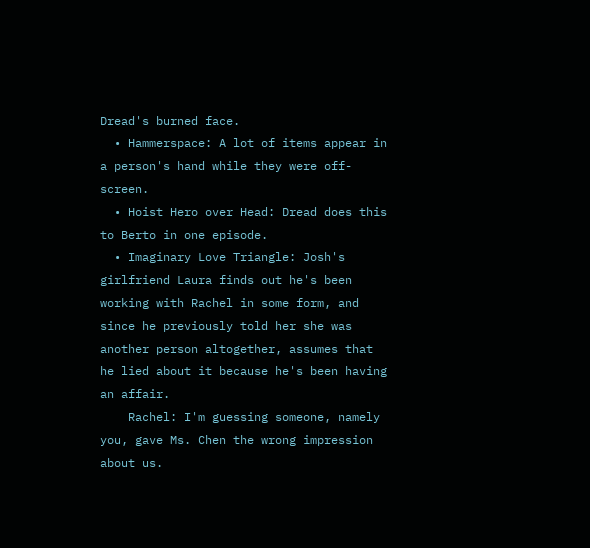Dread's burned face.
  • Hammerspace: A lot of items appear in a person's hand while they were off-screen.
  • Hoist Hero over Head: Dread does this to Berto in one episode.
  • Imaginary Love Triangle: Josh's girlfriend Laura finds out he's been working with Rachel in some form, and since he previously told her she was another person altogether, assumes that he lied about it because he's been having an affair.
    Rachel: I'm guessing someone, namely you, gave Ms. Chen the wrong impression about us.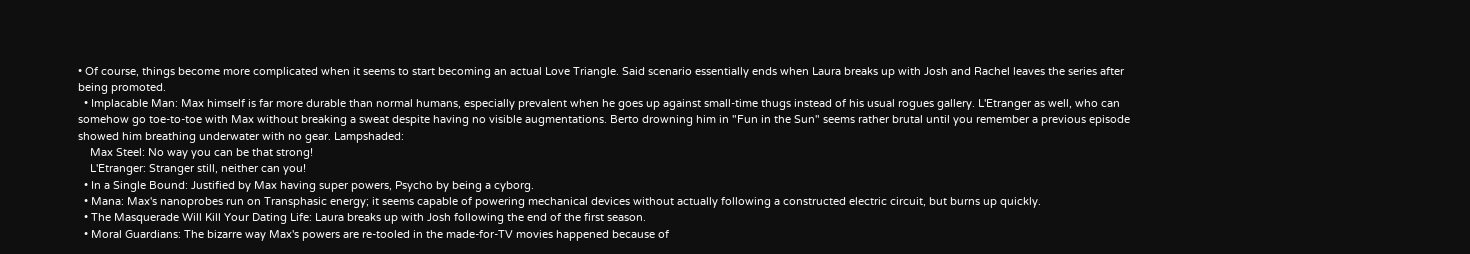• Of course, things become more complicated when it seems to start becoming an actual Love Triangle. Said scenario essentially ends when Laura breaks up with Josh and Rachel leaves the series after being promoted.
  • Implacable Man: Max himself is far more durable than normal humans, especially prevalent when he goes up against small-time thugs instead of his usual rogues gallery. L'Etranger as well, who can somehow go toe-to-toe with Max without breaking a sweat despite having no visible augmentations. Berto drowning him in "Fun in the Sun" seems rather brutal until you remember a previous episode showed him breathing underwater with no gear. Lampshaded:
    Max Steel: No way you can be that strong!
    L'Etranger: Stranger still, neither can you!
  • In a Single Bound: Justified by Max having super powers, Psycho by being a cyborg.
  • Mana: Max's nanoprobes run on Transphasic energy; it seems capable of powering mechanical devices without actually following a constructed electric circuit, but burns up quickly.
  • The Masquerade Will Kill Your Dating Life: Laura breaks up with Josh following the end of the first season.
  • Moral Guardians: The bizarre way Max's powers are re-tooled in the made-for-TV movies happened because of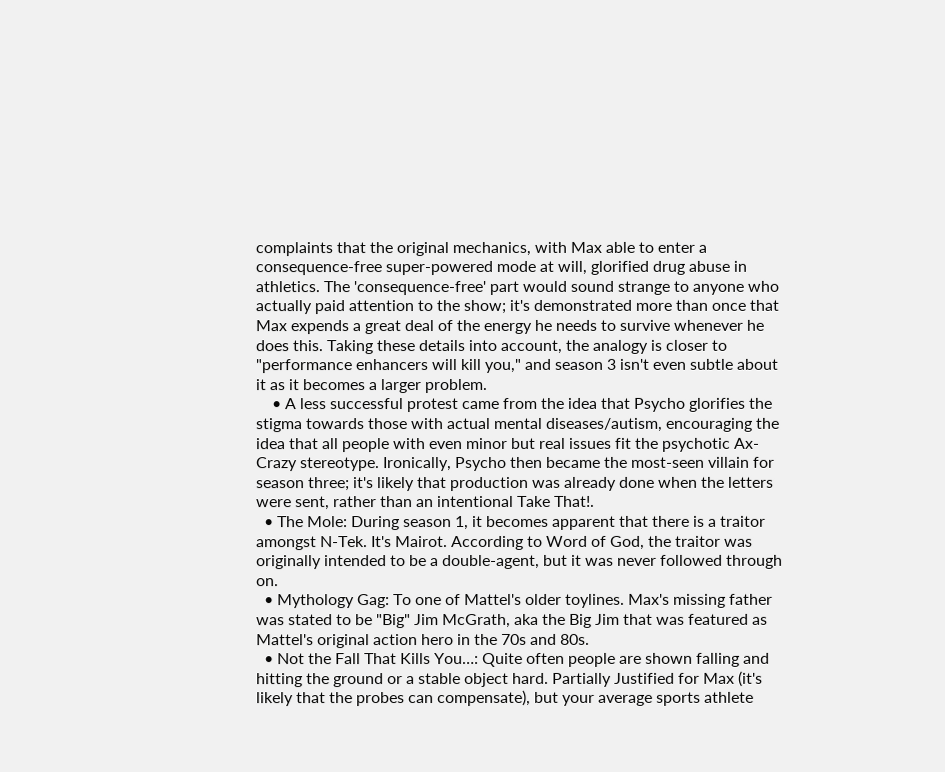complaints that the original mechanics, with Max able to enter a consequence-free super-powered mode at will, glorified drug abuse in athletics. The 'consequence-free' part would sound strange to anyone who actually paid attention to the show; it's demonstrated more than once that Max expends a great deal of the energy he needs to survive whenever he does this. Taking these details into account, the analogy is closer to "performance enhancers will kill you," and season 3 isn't even subtle about it as it becomes a larger problem.
    • A less successful protest came from the idea that Psycho glorifies the stigma towards those with actual mental diseases/autism, encouraging the idea that all people with even minor but real issues fit the psychotic Ax-Crazy stereotype. Ironically, Psycho then became the most-seen villain for season three; it's likely that production was already done when the letters were sent, rather than an intentional Take That!.
  • The Mole: During season 1, it becomes apparent that there is a traitor amongst N-Tek. It's Mairot. According to Word of God, the traitor was originally intended to be a double-agent, but it was never followed through on.
  • Mythology Gag: To one of Mattel's older toylines. Max's missing father was stated to be "Big" Jim McGrath, aka the Big Jim that was featured as Mattel's original action hero in the 70s and 80s.
  • Not the Fall That Kills You…: Quite often people are shown falling and hitting the ground or a stable object hard. Partially Justified for Max (it's likely that the probes can compensate), but your average sports athlete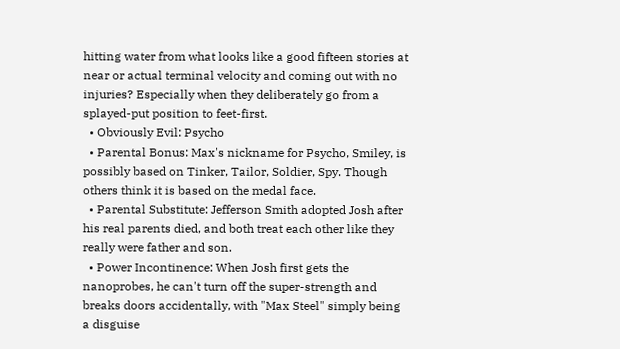hitting water from what looks like a good fifteen stories at near or actual terminal velocity and coming out with no injuries? Especially when they deliberately go from a splayed-put position to feet-first.
  • Obviously Evil: Psycho
  • Parental Bonus: Max's nickname for Psycho, Smiley, is possibly based on Tinker, Tailor, Soldier, Spy. Though others think it is based on the medal face.
  • Parental Substitute: Jefferson Smith adopted Josh after his real parents died, and both treat each other like they really were father and son.
  • Power Incontinence: When Josh first gets the nanoprobes, he can't turn off the super-strength and breaks doors accidentally, with "Max Steel" simply being a disguise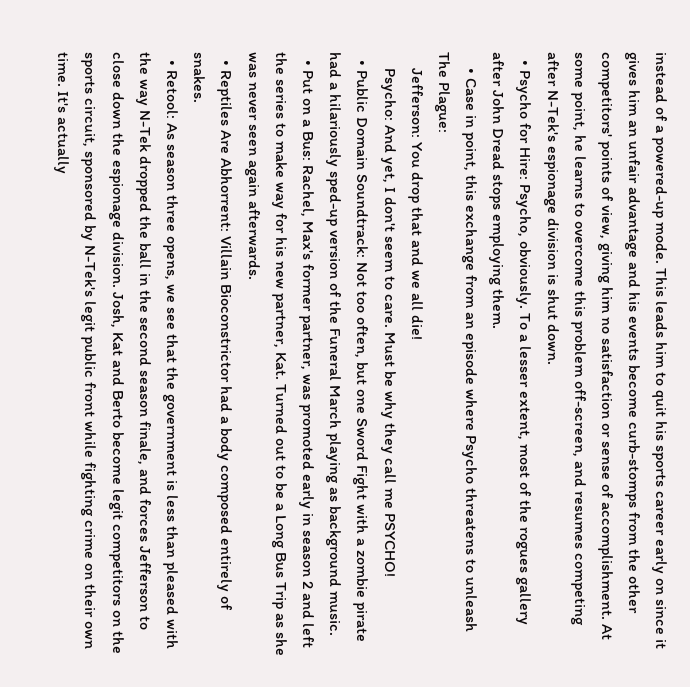instead of a powered-up mode. This leads him to quit his sports career early on since it gives him an unfair advantage and his events become curb-stomps from the other competitors' points of view, giving him no satisfaction or sense of accomplishment. At some point, he learns to overcome this problem off-screen, and resumes competing after N-Tek's espionage division is shut down.
  • Psycho for Hire: Psycho, obviously. To a lesser extent, most of the rogues gallery after John Dread stops employing them.
    • Case in point, this exchange from an episode where Psycho threatens to unleash The Plague:
    Jefferson: You drop that and we all die!
    Psycho: And yet, I don't seem to care. Must be why they call me PSYCHO!
  • Public Domain Soundtrack: Not too often, but one Sword Fight with a zombie pirate had a hilariously sped-up version of the Funeral March playing as background music.
  • Put on a Bus: Rachel, Max's former partner, was promoted early in season 2 and left the series to make way for his new partner, Kat. Turned out to be a Long Bus Trip as she was never seen again afterwards.
  • Reptiles Are Abhorrent: Villain Bioconstrictor had a body composed entirely of snakes.
  • Retool: As season three opens, we see that the government is less than pleased with the way N-Tek dropped the ball in the second season finale, and forces Jefferson to close down the espionage division. Josh, Kat and Berto become legit competitors on the sports circuit, sponsored by N-Tek's legit public front while fighting crime on their own time. It's actually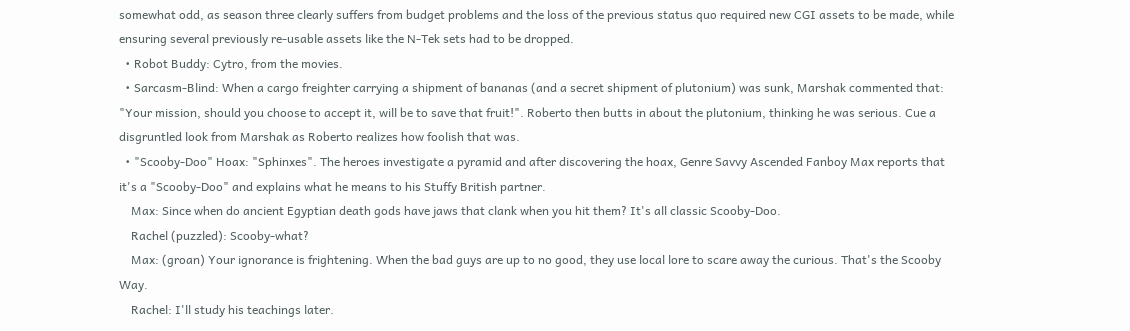somewhat odd, as season three clearly suffers from budget problems and the loss of the previous status quo required new CGI assets to be made, while ensuring several previously re-usable assets like the N-Tek sets had to be dropped.
  • Robot Buddy: Cytro, from the movies.
  • Sarcasm-Blind: When a cargo freighter carrying a shipment of bananas (and a secret shipment of plutonium) was sunk, Marshak commented that: "Your mission, should you choose to accept it, will be to save that fruit!". Roberto then butts in about the plutonium, thinking he was serious. Cue a disgruntled look from Marshak as Roberto realizes how foolish that was.
  • "Scooby-Doo" Hoax: "Sphinxes". The heroes investigate a pyramid and after discovering the hoax, Genre Savvy Ascended Fanboy Max reports that it's a "Scooby-Doo" and explains what he means to his Stuffy British partner.
    Max: Since when do ancient Egyptian death gods have jaws that clank when you hit them? It's all classic Scooby-Doo.
    Rachel (puzzled): Scooby-what?
    Max: (groan) Your ignorance is frightening. When the bad guys are up to no good, they use local lore to scare away the curious. That's the Scooby Way.
    Rachel: I'll study his teachings later.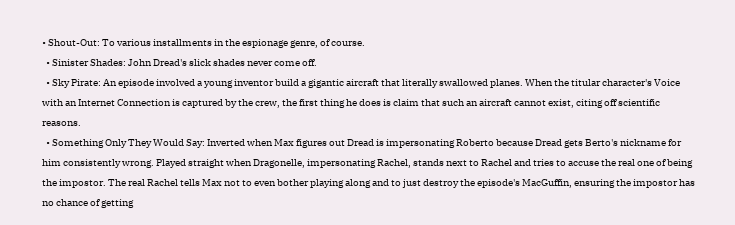• Shout-Out: To various installments in the espionage genre, of course.
  • Sinister Shades: John Dread's slick shades never come off.
  • Sky Pirate: An episode involved a young inventor build a gigantic aircraft that literally swallowed planes. When the titular character's Voice with an Internet Connection is captured by the crew, the first thing he does is claim that such an aircraft cannot exist, citing off scientific reasons.
  • Something Only They Would Say: Inverted when Max figures out Dread is impersonating Roberto because Dread gets Berto's nickname for him consistently wrong. Played straight when Dragonelle, impersonating Rachel, stands next to Rachel and tries to accuse the real one of being the impostor. The real Rachel tells Max not to even bother playing along and to just destroy the episode's MacGuffin, ensuring the impostor has no chance of getting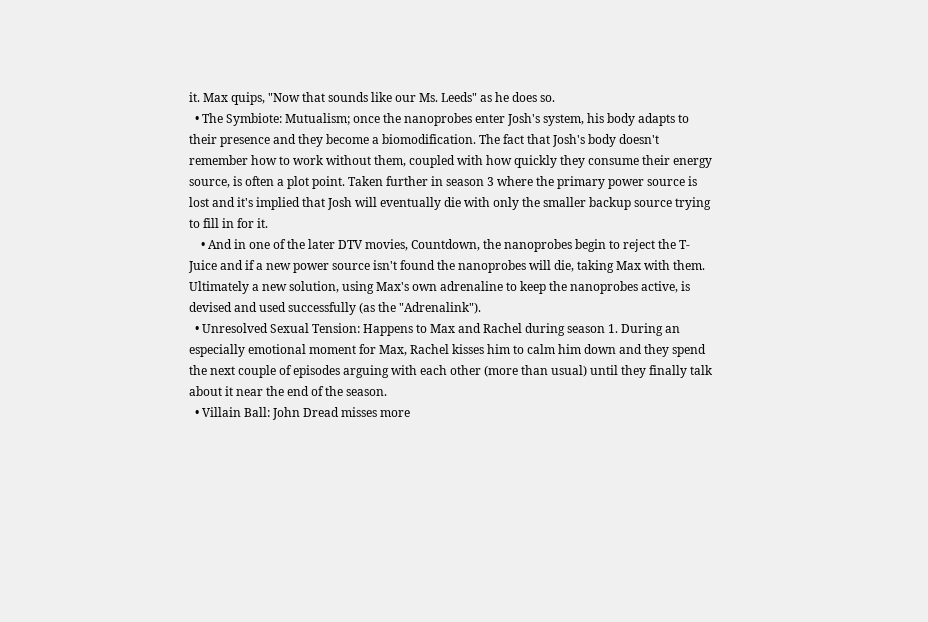it. Max quips, "Now that sounds like our Ms. Leeds" as he does so.
  • The Symbiote: Mutualism; once the nanoprobes enter Josh's system, his body adapts to their presence and they become a biomodification. The fact that Josh's body doesn't remember how to work without them, coupled with how quickly they consume their energy source, is often a plot point. Taken further in season 3 where the primary power source is lost and it's implied that Josh will eventually die with only the smaller backup source trying to fill in for it.
    • And in one of the later DTV movies, Countdown, the nanoprobes begin to reject the T-Juice and if a new power source isn't found the nanoprobes will die, taking Max with them. Ultimately a new solution, using Max's own adrenaline to keep the nanoprobes active, is devised and used successfully (as the "Adrenalink").
  • Unresolved Sexual Tension: Happens to Max and Rachel during season 1. During an especially emotional moment for Max, Rachel kisses him to calm him down and they spend the next couple of episodes arguing with each other (more than usual) until they finally talk about it near the end of the season.
  • Villain Ball: John Dread misses more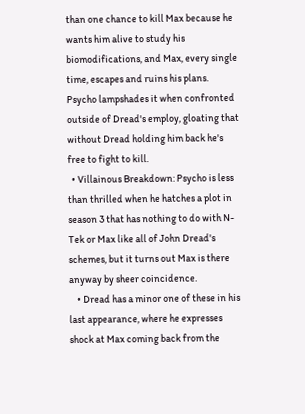than one chance to kill Max because he wants him alive to study his biomodifications, and Max, every single time, escapes and ruins his plans. Psycho lampshades it when confronted outside of Dread's employ, gloating that without Dread holding him back he's free to fight to kill.
  • Villainous Breakdown: Psycho is less than thrilled when he hatches a plot in season 3 that has nothing to do with N-Tek or Max like all of John Dread's schemes, but it turns out Max is there anyway by sheer coincidence.
    • Dread has a minor one of these in his last appearance, where he expresses shock at Max coming back from the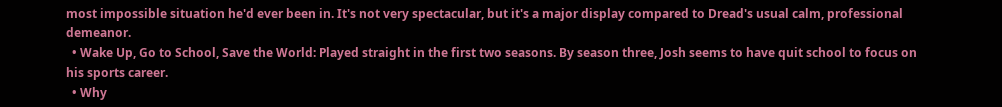most impossible situation he'd ever been in. It's not very spectacular, but it's a major display compared to Dread's usual calm, professional demeanor.
  • Wake Up, Go to School, Save the World: Played straight in the first two seasons. By season three, Josh seems to have quit school to focus on his sports career.
  • Why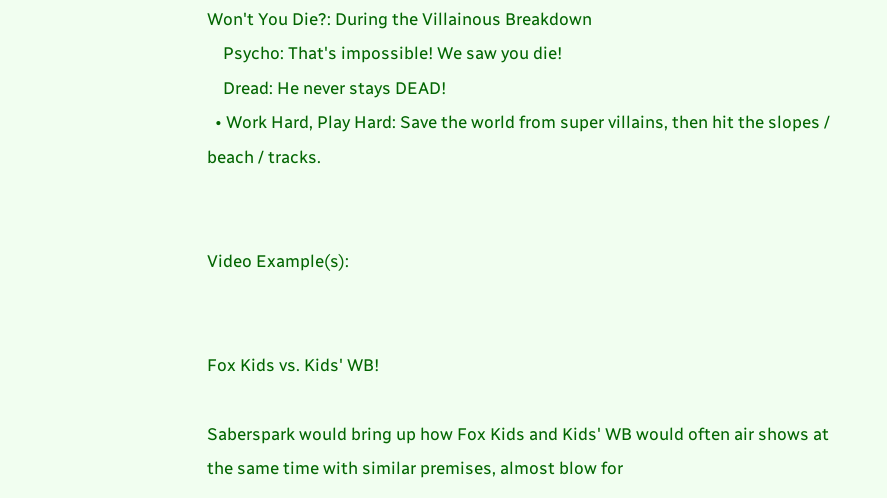Won't You Die?: During the Villainous Breakdown
    Psycho: That's impossible! We saw you die!
    Dread: He never stays DEAD!
  • Work Hard, Play Hard: Save the world from super villains, then hit the slopes / beach / tracks.


Video Example(s):


Fox Kids vs. Kids' WB!

Saberspark would bring up how Fox Kids and Kids' WB would often air shows at the same time with similar premises, almost blow for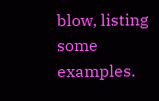blow, listing some examples.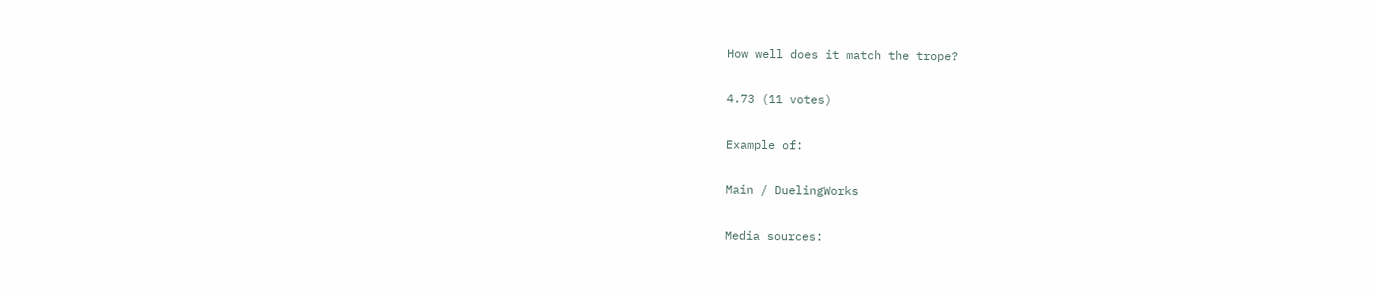How well does it match the trope?

4.73 (11 votes)

Example of:

Main / DuelingWorks

Media sources: